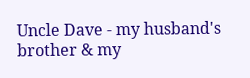Uncle Dave - my husband's brother & my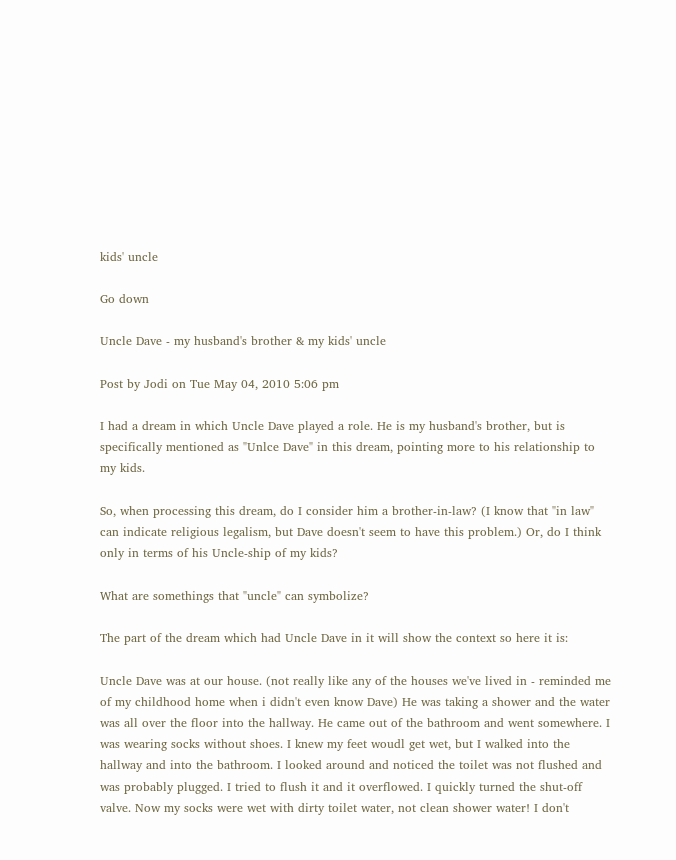kids' uncle

Go down

Uncle Dave - my husband's brother & my kids' uncle

Post by Jodi on Tue May 04, 2010 5:06 pm

I had a dream in which Uncle Dave played a role. He is my husband's brother, but is specifically mentioned as "Unlce Dave" in this dream, pointing more to his relationship to my kids.

So, when processing this dream, do I consider him a brother-in-law? (I know that "in law" can indicate religious legalism, but Dave doesn't seem to have this problem.) Or, do I think only in terms of his Uncle-ship of my kids?

What are somethings that "uncle" can symbolize?

The part of the dream which had Uncle Dave in it will show the context so here it is:

Uncle Dave was at our house. (not really like any of the houses we've lived in - reminded me of my childhood home when i didn't even know Dave) He was taking a shower and the water was all over the floor into the hallway. He came out of the bathroom and went somewhere. I was wearing socks without shoes. I knew my feet woudl get wet, but I walked into the hallway and into the bathroom. I looked around and noticed the toilet was not flushed and was probably plugged. I tried to flush it and it overflowed. I quickly turned the shut-off valve. Now my socks were wet with dirty toilet water, not clean shower water! I don't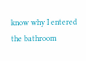know why I entered the bathroom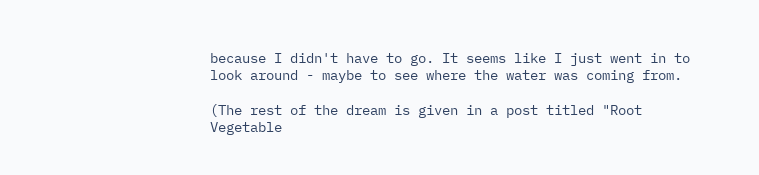because I didn't have to go. It seems like I just went in to look around - maybe to see where the water was coming from.

(The rest of the dream is given in a post titled "Root Vegetable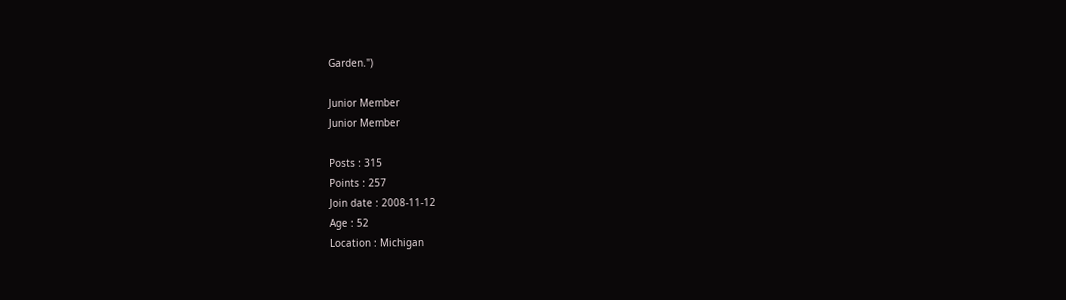Garden.")

Junior Member
Junior Member

Posts : 315
Points : 257
Join date : 2008-11-12
Age : 52
Location : Michigan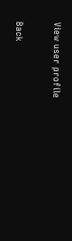View user profile

Back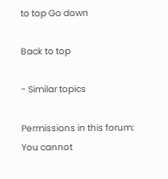to top Go down

Back to top

- Similar topics

Permissions in this forum:
You cannot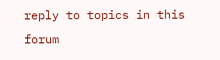reply to topics in this forum